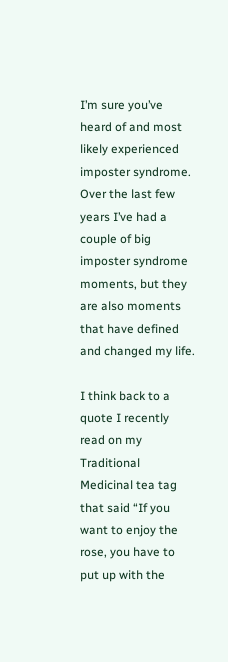I’m sure you’ve heard of and most likely experienced imposter syndrome. Over the last few years I’ve had a couple of big imposter syndrome moments, but they are also moments that have defined and changed my life.

I think back to a quote I recently read on my Traditional Medicinal tea tag that said “If you want to enjoy the rose, you have to put up with the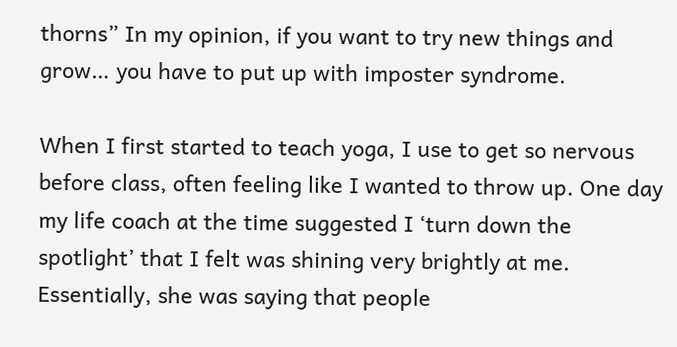thorns” In my opinion, if you want to try new things and grow… you have to put up with imposter syndrome.

When I first started to teach yoga, I use to get so nervous before class, often feeling like I wanted to throw up. One day my life coach at the time suggested I ‘turn down the spotlight’ that I felt was shining very brightly at me. Essentially, she was saying that people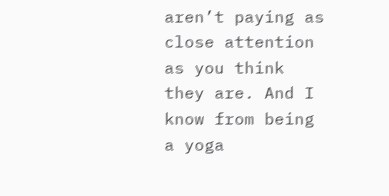aren’t paying as close attention as you think they are. And I know from being a yoga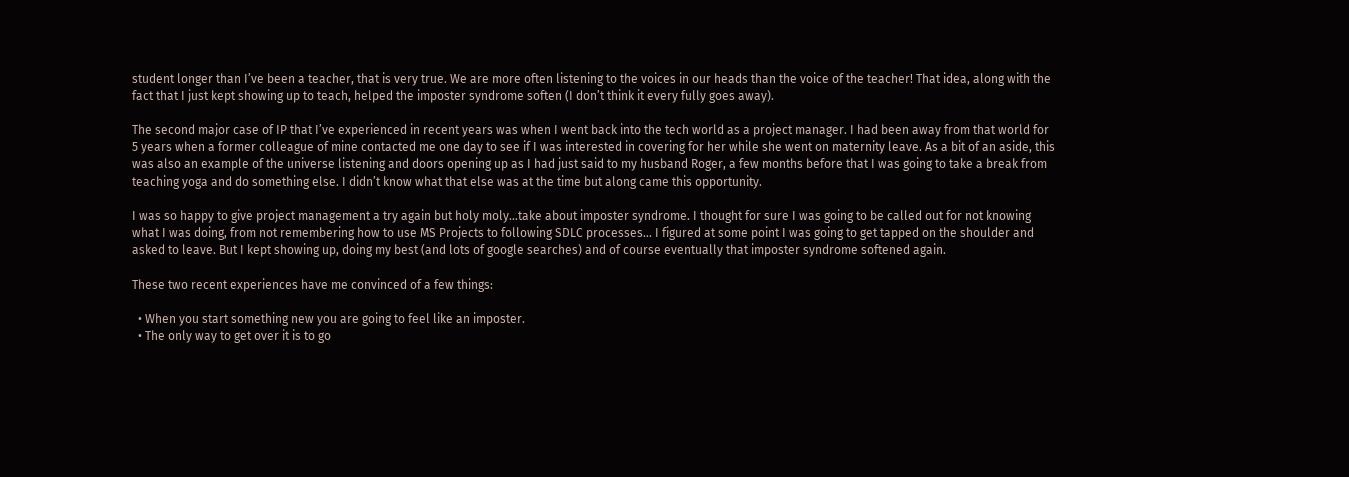student longer than I’ve been a teacher, that is very true. We are more often listening to the voices in our heads than the voice of the teacher! That idea, along with the fact that I just kept showing up to teach, helped the imposter syndrome soften (I don’t think it every fully goes away).

The second major case of IP that I’ve experienced in recent years was when I went back into the tech world as a project manager. I had been away from that world for 5 years when a former colleague of mine contacted me one day to see if I was interested in covering for her while she went on maternity leave. As a bit of an aside, this was also an example of the universe listening and doors opening up as I had just said to my husband Roger, a few months before that I was going to take a break from teaching yoga and do something else. I didn’t know what that else was at the time but along came this opportunity.

I was so happy to give project management a try again but holy moly…take about imposter syndrome. I thought for sure I was going to be called out for not knowing what I was doing, from not remembering how to use MS Projects to following SDLC processes… I figured at some point I was going to get tapped on the shoulder and asked to leave. But I kept showing up, doing my best (and lots of google searches) and of course eventually that imposter syndrome softened again.

These two recent experiences have me convinced of a few things:

  • When you start something new you are going to feel like an imposter.
  • The only way to get over it is to go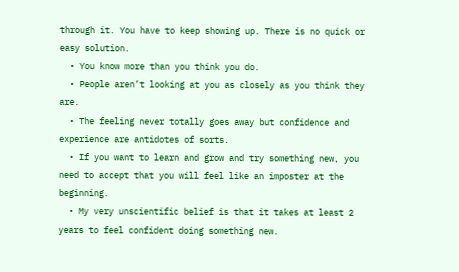through it. You have to keep showing up. There is no quick or easy solution.
  • You know more than you think you do.
  • People aren’t looking at you as closely as you think they are.
  • The feeling never totally goes away but confidence and experience are antidotes of sorts.
  • If you want to learn and grow and try something new, you need to accept that you will feel like an imposter at the beginning.
  • My very unscientific belief is that it takes at least 2 years to feel confident doing something new.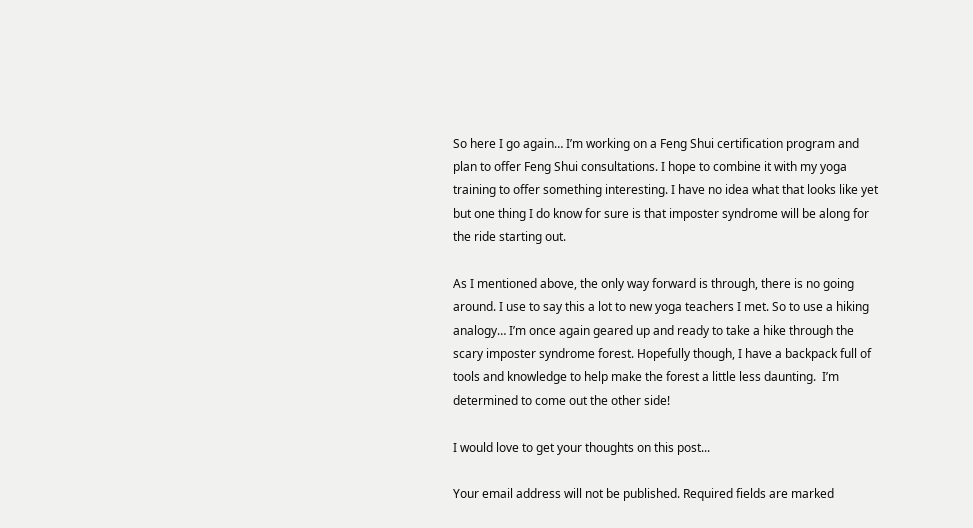So here I go again… I’m working on a Feng Shui certification program and plan to offer Feng Shui consultations. I hope to combine it with my yoga training to offer something interesting. I have no idea what that looks like yet but one thing I do know for sure is that imposter syndrome will be along for the ride starting out.

As I mentioned above, the only way forward is through, there is no going around. I use to say this a lot to new yoga teachers I met. So to use a hiking analogy… I’m once again geared up and ready to take a hike through the scary imposter syndrome forest. Hopefully though, I have a backpack full of tools and knowledge to help make the forest a little less daunting.  I’m determined to come out the other side!

I would love to get your thoughts on this post...

Your email address will not be published. Required fields are marked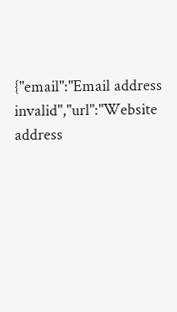{"email":"Email address invalid","url":"Website address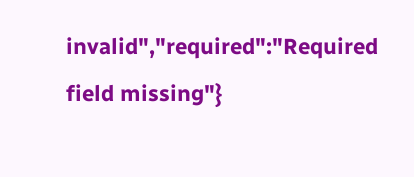invalid","required":"Required field missing"}